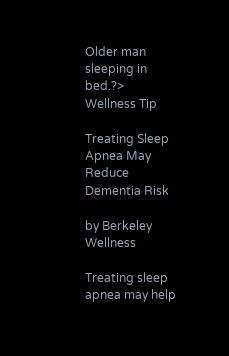Older man sleeping in bed.?>
Wellness Tip

Treating Sleep Apnea May Reduce Dementia Risk

by Berkeley Wellness

Treating sleep apnea may help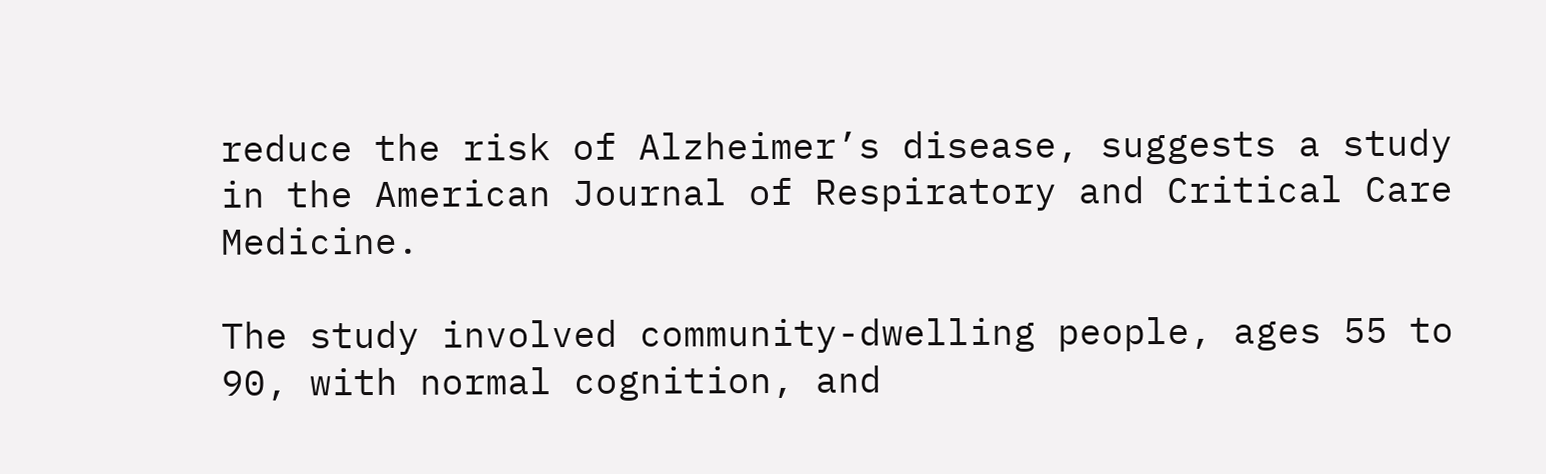reduce the risk of Alzheimer’s disease, suggests a study in the American Journal of Respiratory and Critical Care Medicine.

The study involved community-dwelling people, ages 55 to 90, with normal cognition, and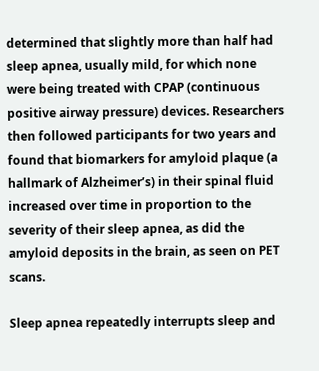determined that slightly more than half had sleep apnea, usually mild, for which none were being treated with CPAP (continuous positive airway pressure) devices. Researchers then followed participants for two years and found that biomarkers for amyloid plaque (a hallmark of Alzheimer’s) in their spinal fluid increased over time in proportion to the severity of their sleep apnea, as did the amyloid deposits in the brain, as seen on PET scans.

Sleep apnea repeatedly interrupts sleep and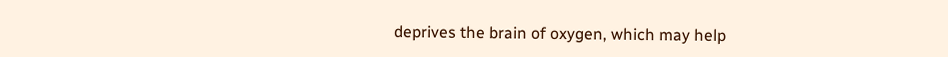deprives the brain of oxygen, which may help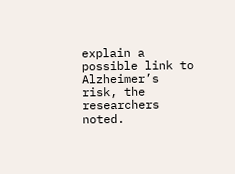explain a possible link to Alzheimer’s risk, the researchers noted.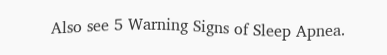Also see 5 Warning Signs of Sleep Apnea.